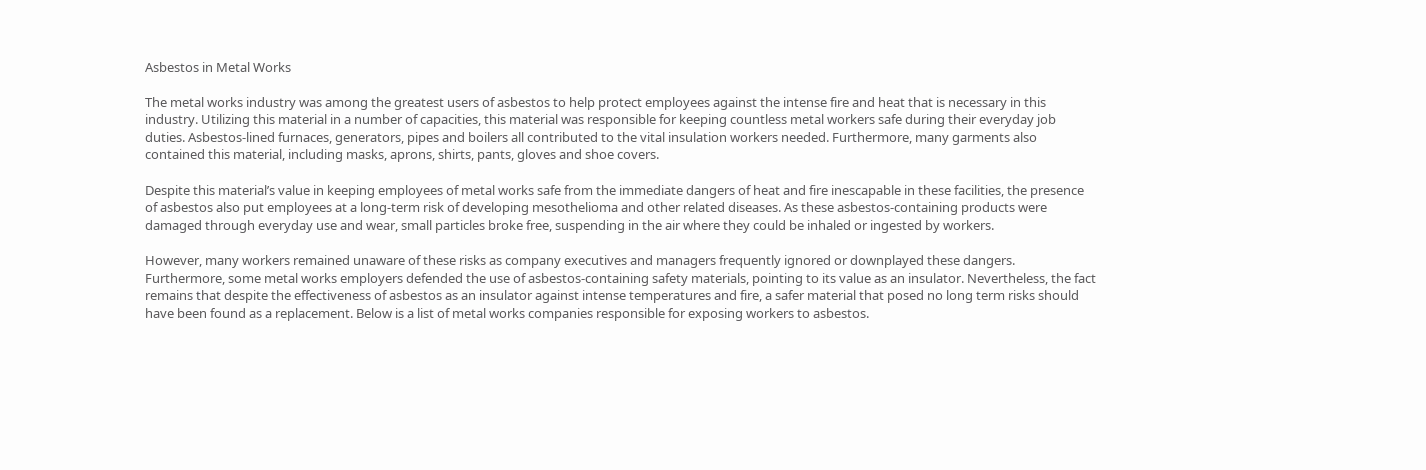Asbestos in Metal Works

The metal works industry was among the greatest users of asbestos to help protect employees against the intense fire and heat that is necessary in this industry. Utilizing this material in a number of capacities, this material was responsible for keeping countless metal workers safe during their everyday job duties. Asbestos-lined furnaces, generators, pipes and boilers all contributed to the vital insulation workers needed. Furthermore, many garments also contained this material, including masks, aprons, shirts, pants, gloves and shoe covers.

Despite this material’s value in keeping employees of metal works safe from the immediate dangers of heat and fire inescapable in these facilities, the presence of asbestos also put employees at a long-term risk of developing mesothelioma and other related diseases. As these asbestos-containing products were damaged through everyday use and wear, small particles broke free, suspending in the air where they could be inhaled or ingested by workers.

However, many workers remained unaware of these risks as company executives and managers frequently ignored or downplayed these dangers. Furthermore, some metal works employers defended the use of asbestos-containing safety materials, pointing to its value as an insulator. Nevertheless, the fact remains that despite the effectiveness of asbestos as an insulator against intense temperatures and fire, a safer material that posed no long term risks should have been found as a replacement. Below is a list of metal works companies responsible for exposing workers to asbestos.